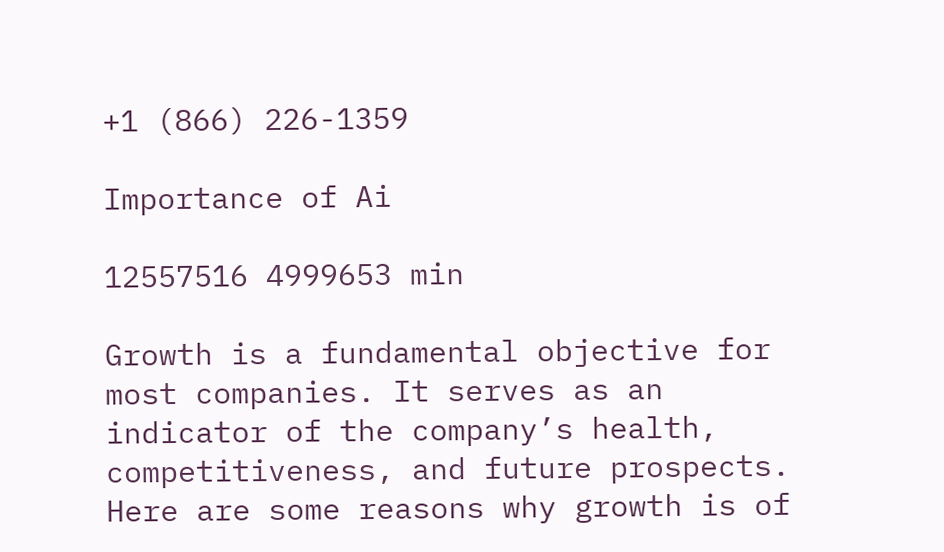+1 (866) 226-1359

Importance of Ai

12557516 4999653 min

Growth is a fundamental objective for most companies. It serves as an indicator of the company’s health, competitiveness, and future prospects. Here are some reasons why growth is of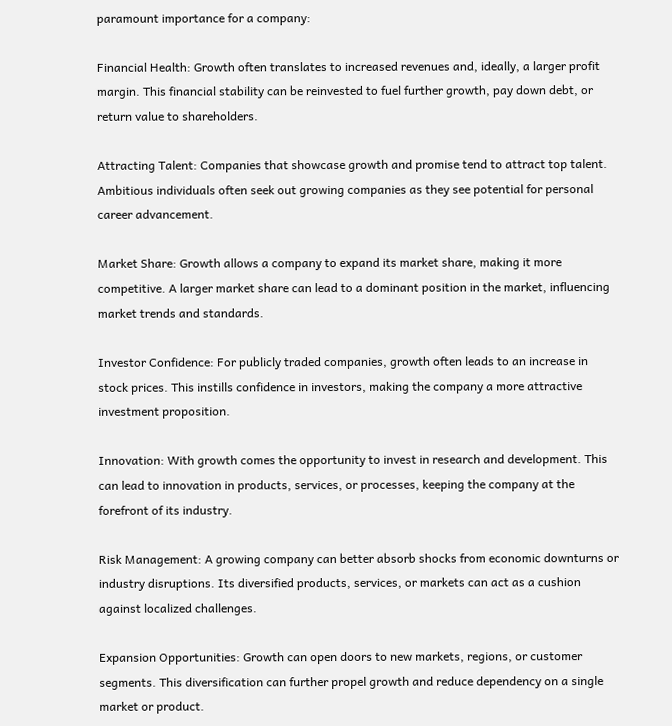paramount importance for a company:

Financial Health: Growth often translates to increased revenues and, ideally, a larger profit margin. This financial stability can be reinvested to fuel further growth, pay down debt, or return value to shareholders.

Attracting Talent: Companies that showcase growth and promise tend to attract top talent. Ambitious individuals often seek out growing companies as they see potential for personal career advancement.

Market Share: Growth allows a company to expand its market share, making it more competitive. A larger market share can lead to a dominant position in the market, influencing market trends and standards.

Investor Confidence: For publicly traded companies, growth often leads to an increase in stock prices. This instills confidence in investors, making the company a more attractive investment proposition.

Innovation: With growth comes the opportunity to invest in research and development. This can lead to innovation in products, services, or processes, keeping the company at the forefront of its industry.

Risk Management: A growing company can better absorb shocks from economic downturns or industry disruptions. Its diversified products, services, or markets can act as a cushion against localized challenges.

Expansion Opportunities: Growth can open doors to new markets, regions, or customer segments. This diversification can further propel growth and reduce dependency on a single market or product.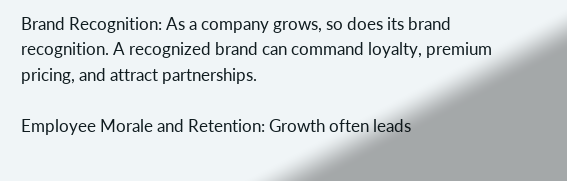Brand Recognition: As a company grows, so does its brand recognition. A recognized brand can command loyalty, premium pricing, and attract partnerships.

Employee Morale and Retention: Growth often leads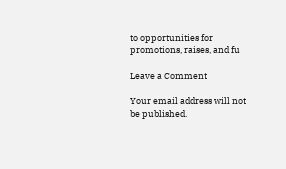to opportunities for promotions, raises, and fu

Leave a Comment

Your email address will not be published.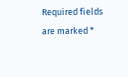Required fields are marked *